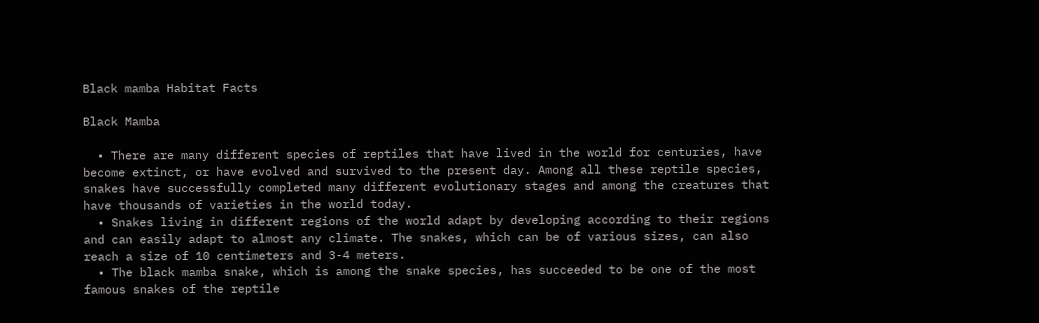Black mamba Habitat Facts

Black Mamba

  • There are many different species of reptiles that have lived in the world for centuries, have become extinct, or have evolved and survived to the present day. Among all these reptile species, snakes have successfully completed many different evolutionary stages and among the creatures that have thousands of varieties in the world today.
  • Snakes living in different regions of the world adapt by developing according to their regions and can easily adapt to almost any climate. The snakes, which can be of various sizes, can also reach a size of 10 centimeters and 3-4 meters.
  • The black mamba snake, which is among the snake species, has succeeded to be one of the most famous snakes of the reptile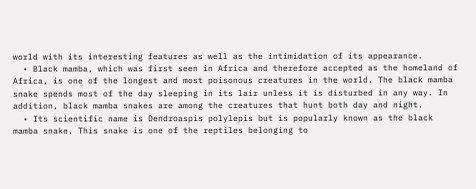world with its interesting features as well as the intimidation of its appearance.
  • Black mamba, which was first seen in Africa and therefore accepted as the homeland of Africa, is one of the longest and most poisonous creatures in the world. The black mamba snake spends most of the day sleeping in its lair unless it is disturbed in any way. In addition, black mamba snakes are among the creatures that hunt both day and night.
  • Its scientific name is Dendroaspis polylepis but is popularly known as the black mamba snake. This snake is one of the reptiles belonging to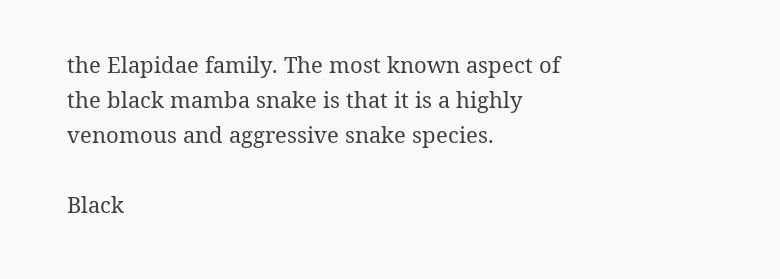the Elapidae family. The most known aspect of the black mamba snake is that it is a highly venomous and aggressive snake species.

Black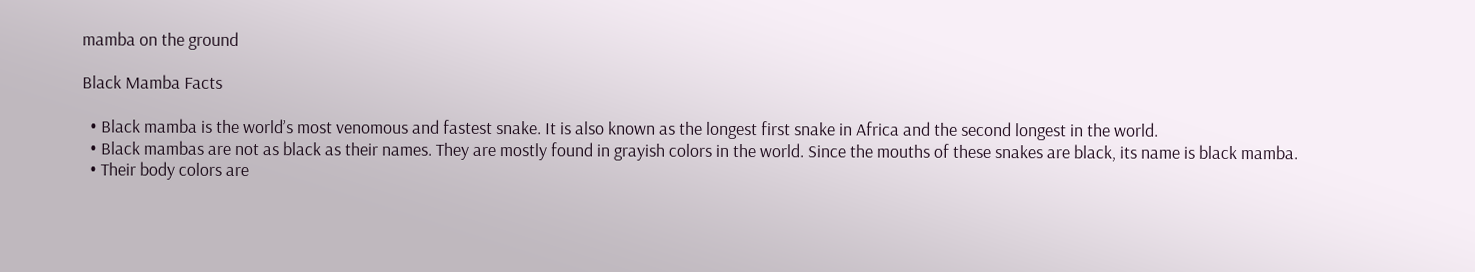mamba on the ground

Black Mamba Facts

  • Black mamba is the world’s most venomous and fastest snake. It is also known as the longest first snake in Africa and the second longest in the world.
  • Black mambas are not as black as their names. They are mostly found in grayish colors in the world. Since the mouths of these snakes are black, its name is black mamba.
  • Their body colors are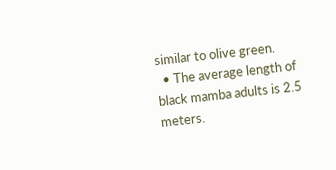similar to olive green.
  • The average length of black mamba adults is 2.5 meters.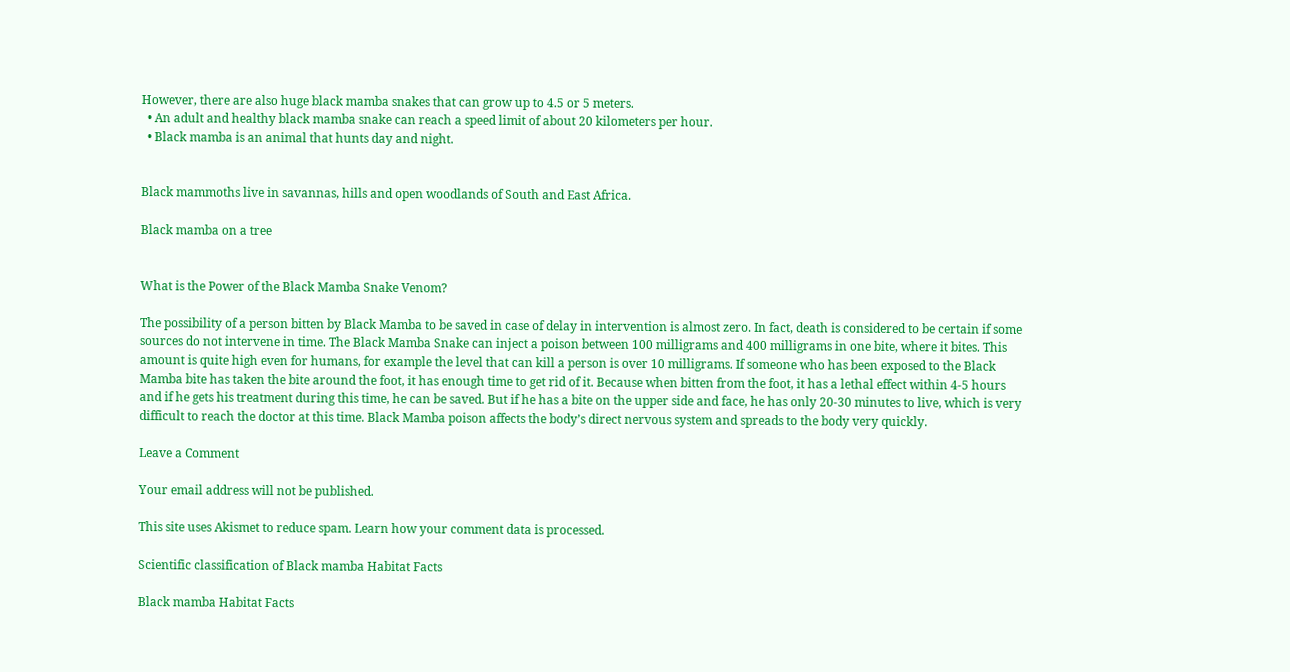However, there are also huge black mamba snakes that can grow up to 4.5 or 5 meters.
  • An adult and healthy black mamba snake can reach a speed limit of about 20 kilometers per hour.
  • Black mamba is an animal that hunts day and night.


Black mammoths live in savannas, hills and open woodlands of South and East Africa.

Black mamba on a tree


What is the Power of the Black Mamba Snake Venom?

The possibility of a person bitten by Black Mamba to be saved in case of delay in intervention is almost zero. In fact, death is considered to be certain if some sources do not intervene in time. The Black Mamba Snake can inject a poison between 100 milligrams and 400 milligrams in one bite, where it bites. This amount is quite high even for humans, for example the level that can kill a person is over 10 milligrams. If someone who has been exposed to the Black Mamba bite has taken the bite around the foot, it has enough time to get rid of it. Because when bitten from the foot, it has a lethal effect within 4-5 hours and if he gets his treatment during this time, he can be saved. But if he has a bite on the upper side and face, he has only 20-30 minutes to live, which is very difficult to reach the doctor at this time. Black Mamba poison affects the body’s direct nervous system and spreads to the body very quickly.

Leave a Comment

Your email address will not be published.

This site uses Akismet to reduce spam. Learn how your comment data is processed.

Scientific classification of Black mamba Habitat Facts

Black mamba Habitat Facts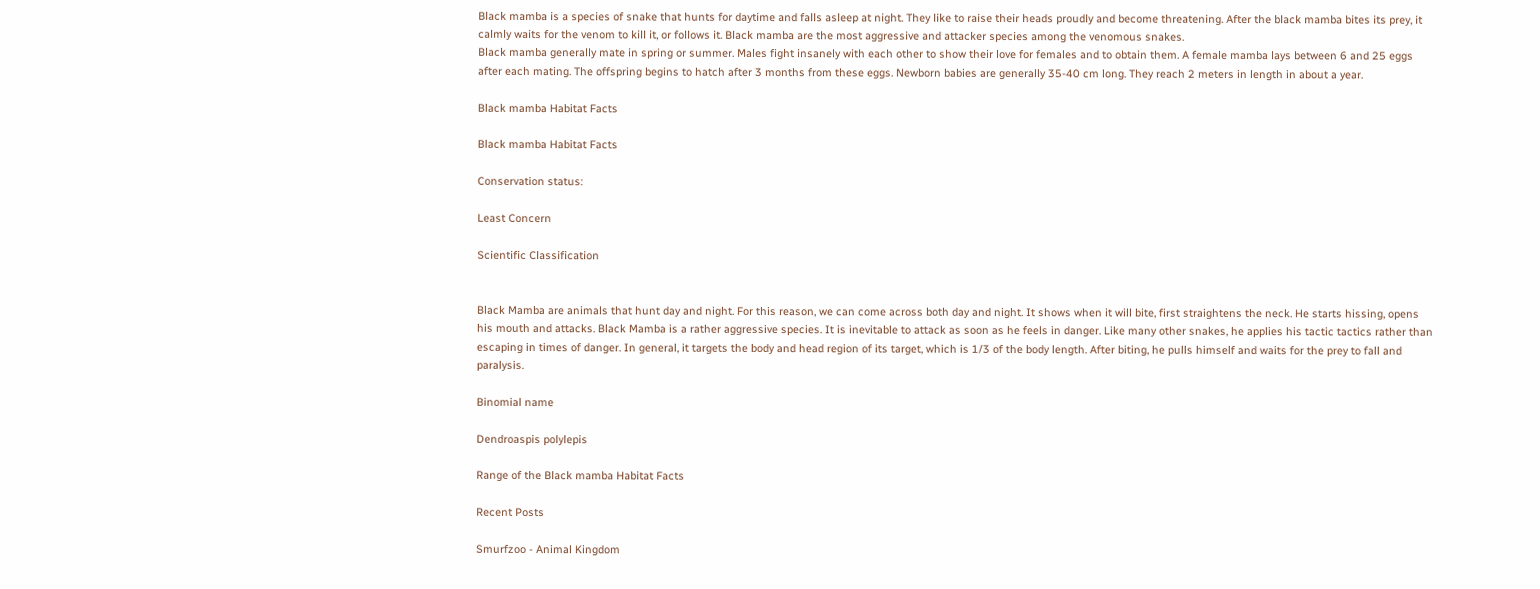Black mamba is a species of snake that hunts for daytime and falls asleep at night. They like to raise their heads proudly and become threatening. After the black mamba bites its prey, it calmly waits for the venom to kill it, or follows it. Black mamba are the most aggressive and attacker species among the venomous snakes.
Black mamba generally mate in spring or summer. Males fight insanely with each other to show their love for females and to obtain them. A female mamba lays between 6 and 25 eggs after each mating. The offspring begins to hatch after 3 months from these eggs. Newborn babies are generally 35-40 cm long. They reach 2 meters in length in about a year.

Black mamba Habitat Facts

Black mamba Habitat Facts

Conservation status:

Least Concern

Scientific Classification


Black Mamba are animals that hunt day and night. For this reason, we can come across both day and night. It shows when it will bite, first straightens the neck. He starts hissing, opens his mouth and attacks. Black Mamba is a rather aggressive species. It is inevitable to attack as soon as he feels in danger. Like many other snakes, he applies his tactic tactics rather than escaping in times of danger. In general, it targets the body and head region of its target, which is 1/3 of the body length. After biting, he pulls himself and waits for the prey to fall and paralysis.

Binomial name

Dendroaspis polylepis

Range of the Black mamba Habitat Facts

Recent Posts

Smurfzoo - Animal Kingdom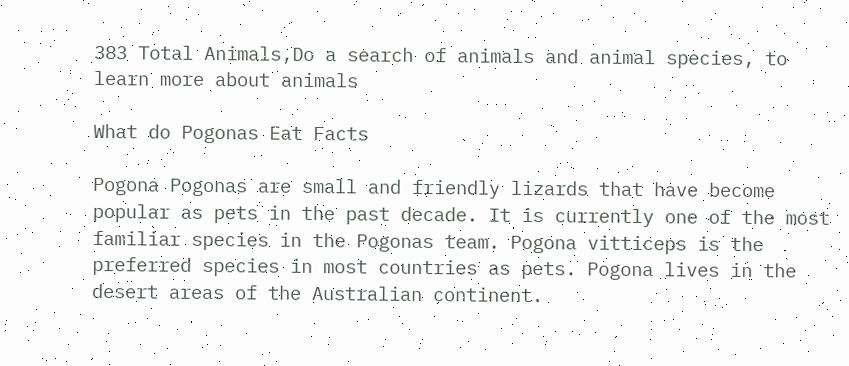383 Total Animals,Do a search of animals and animal species, to learn more about animals

What do Pogonas Eat Facts

Pogona Pogonas are small and friendly lizards that have become popular as pets in the past decade. It is currently one of the most familiar species in the Pogonas team. Pogona vitticeps is the preferred species in most countries as pets. Pogona lives in the desert areas of the Australian continent.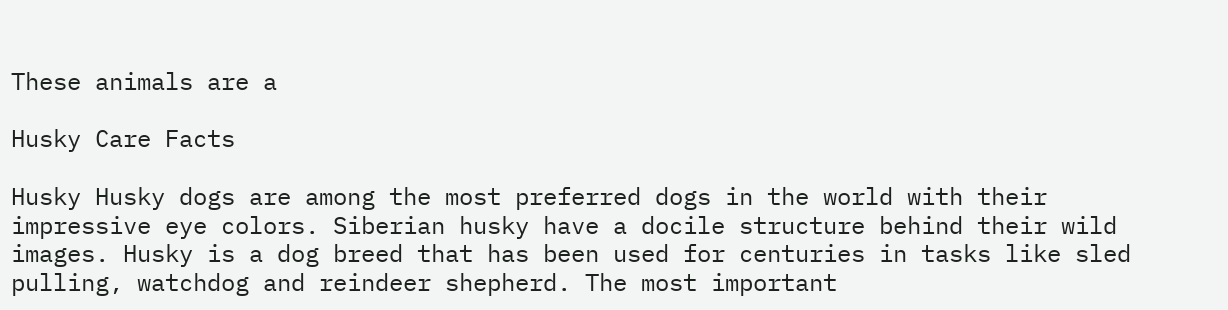These animals are a

Husky Care Facts

Husky Husky dogs are among the most preferred dogs in the world with their impressive eye colors. Siberian husky have a docile structure behind their wild images. Husky is a dog breed that has been used for centuries in tasks like sled pulling, watchdog and reindeer shepherd. The most important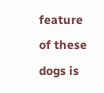feature of these dogs is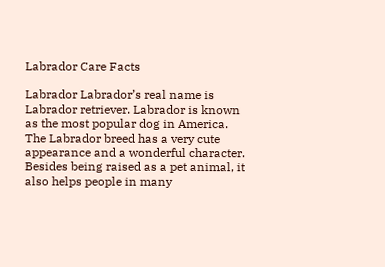Labrador Care Facts

Labrador Labrador’s real name is Labrador retriever. Labrador is known as the most popular dog in America. The Labrador breed has a very cute appearance and a wonderful character. Besides being raised as a pet animal, it also helps people in many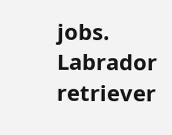jobs. Labrador retriever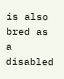is also bred as a disabled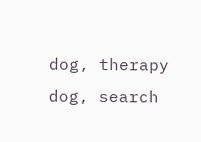dog, therapy dog, search